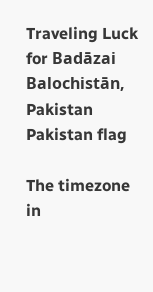Traveling Luck for Badāzai Balochistān, Pakistan Pakistan flag

The timezone in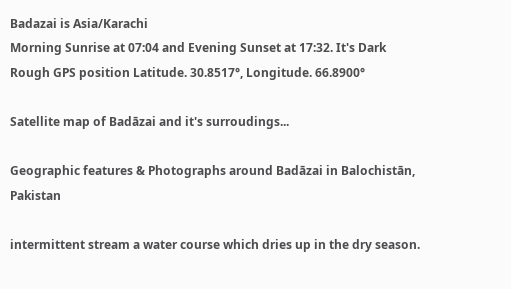Badazai is Asia/Karachi
Morning Sunrise at 07:04 and Evening Sunset at 17:32. It's Dark
Rough GPS position Latitude. 30.8517°, Longitude. 66.8900°

Satellite map of Badāzai and it's surroudings...

Geographic features & Photographs around Badāzai in Balochistān, Pakistan

intermittent stream a water course which dries up in the dry season.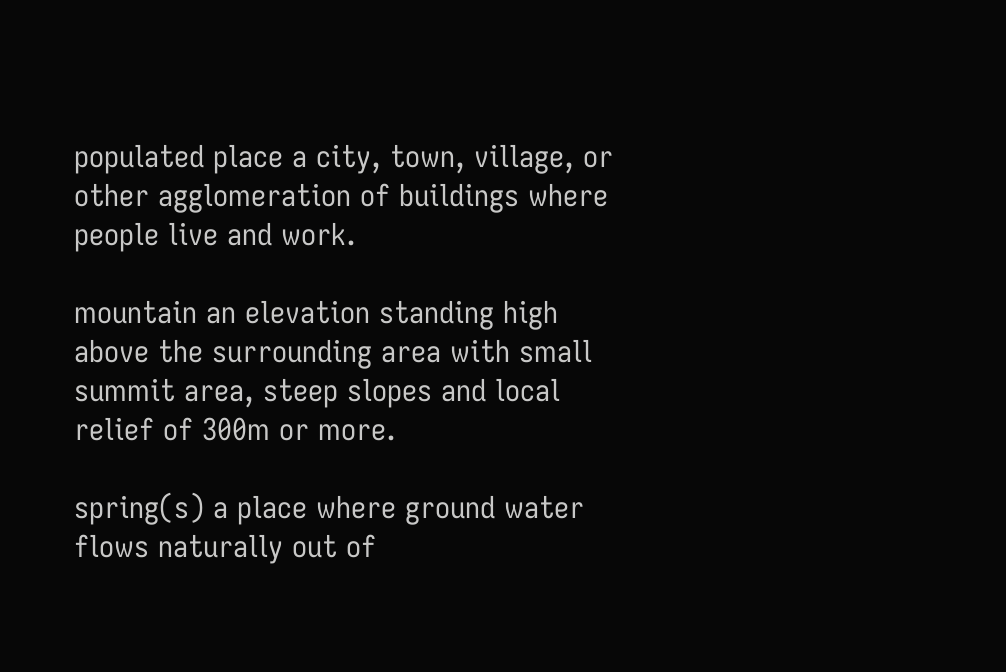populated place a city, town, village, or other agglomeration of buildings where people live and work.

mountain an elevation standing high above the surrounding area with small summit area, steep slopes and local relief of 300m or more.

spring(s) a place where ground water flows naturally out of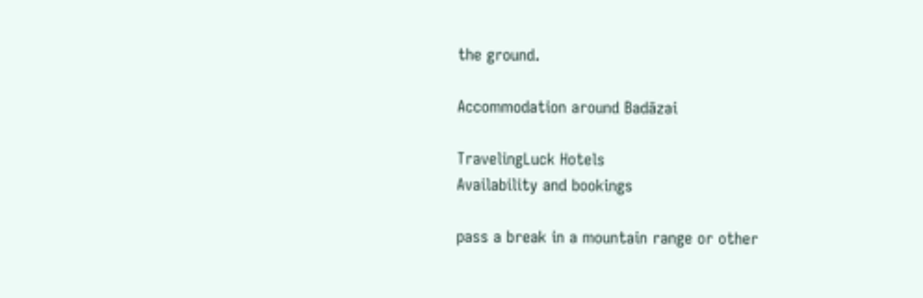the ground.

Accommodation around Badāzai

TravelingLuck Hotels
Availability and bookings

pass a break in a mountain range or other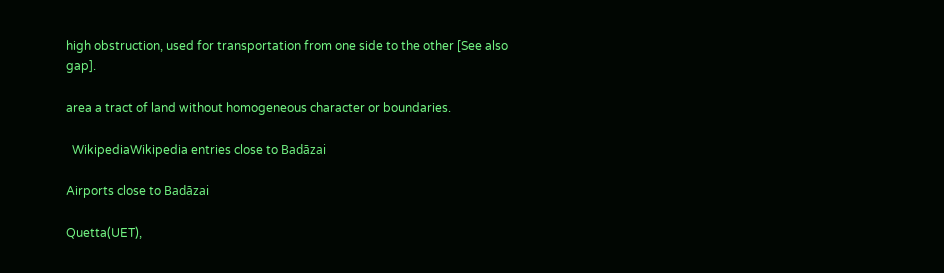high obstruction, used for transportation from one side to the other [See also gap].

area a tract of land without homogeneous character or boundaries.

  WikipediaWikipedia entries close to Badāzai

Airports close to Badāzai

Quetta(UET),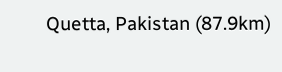Quetta, Pakistan (87.9km)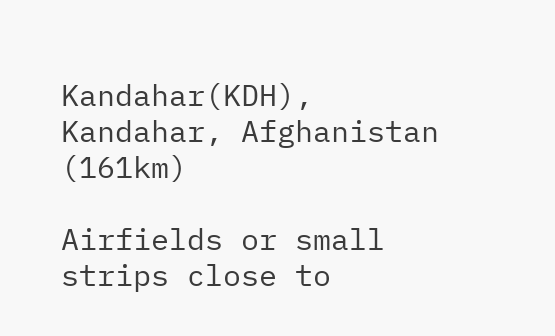Kandahar(KDH), Kandahar, Afghanistan (161km)

Airfields or small strips close to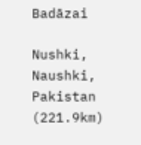Badāzai

Nushki, Naushki, Pakistan (221.9km)